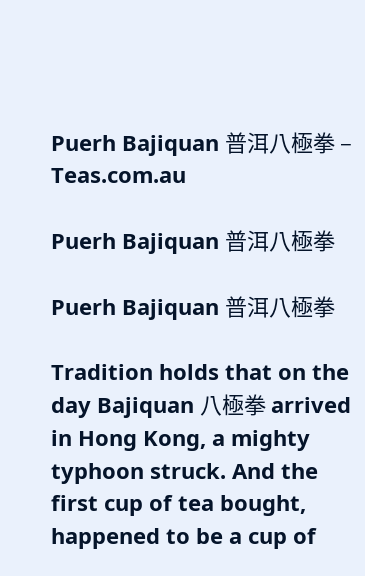Puerh Bajiquan 普洱八極拳 – Teas.com.au

Puerh Bajiquan 普洱八極拳

Puerh Bajiquan 普洱八極拳

Tradition holds that on the day Bajiquan 八極拳 arrived in Hong Kong, a mighty typhoon struck. And the first cup of tea bought, happened to be a cup of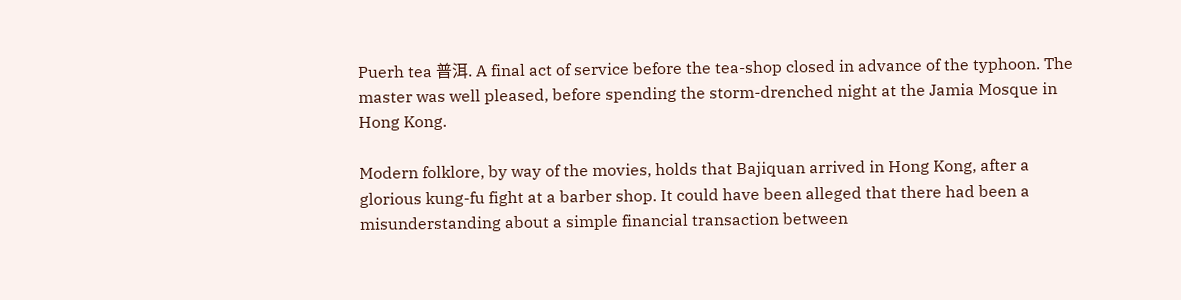Puerh tea 普洱. A final act of service before the tea-shop closed in advance of the typhoon. The master was well pleased, before spending the storm-drenched night at the Jamia Mosque in Hong Kong.

Modern folklore, by way of the movies, holds that Bajiquan arrived in Hong Kong, after a glorious kung-fu fight at a barber shop. It could have been alleged that there had been a misunderstanding about a simple financial transaction between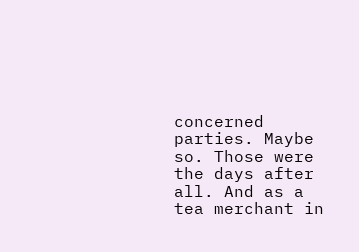concerned parties. Maybe so. Those were the days after all. And as a tea merchant in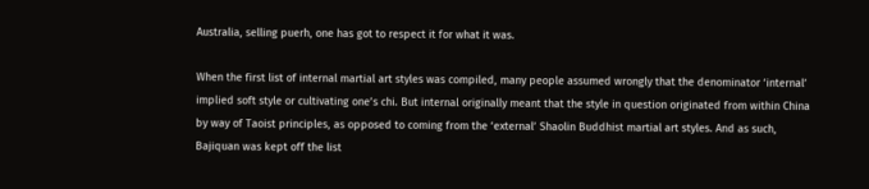Australia, selling puerh, one has got to respect it for what it was.

When the first list of internal martial art styles was compiled, many people assumed wrongly that the denominator ‘internal’ implied soft style or cultivating one’s chi. But internal originally meant that the style in question originated from within China by way of Taoist principles, as opposed to coming from the ‘external’ Shaolin Buddhist martial art styles. And as such, Bajiquan was kept off the list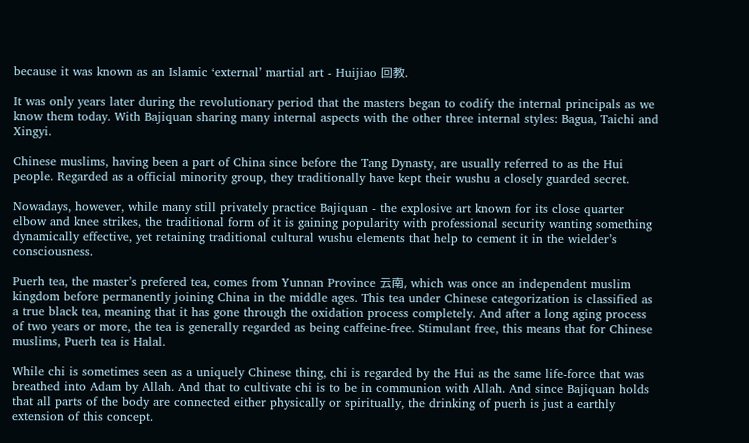because it was known as an Islamic ‘external’ martial art - Huijiao 回教.

It was only years later during the revolutionary period that the masters began to codify the internal principals as we know them today. With Bajiquan sharing many internal aspects with the other three internal styles: Bagua, Taichi and Xingyi.

Chinese muslims, having been a part of China since before the Tang Dynasty, are usually referred to as the Hui people. Regarded as a official minority group, they traditionally have kept their wushu a closely guarded secret.

Nowadays, however, while many still privately practice Bajiquan - the explosive art known for its close quarter elbow and knee strikes, the traditional form of it is gaining popularity with professional security wanting something dynamically effective, yet retaining traditional cultural wushu elements that help to cement it in the wielder’s consciousness.

Puerh tea, the master’s prefered tea, comes from Yunnan Province 云南, which was once an independent muslim kingdom before permanently joining China in the middle ages. This tea under Chinese categorization is classified as a true black tea, meaning that it has gone through the oxidation process completely. And after a long aging process of two years or more, the tea is generally regarded as being caffeine-free. Stimulant free, this means that for Chinese muslims, Puerh tea is Halal.

While chi is sometimes seen as a uniquely Chinese thing, chi is regarded by the Hui as the same life-force that was breathed into Adam by Allah. And that to cultivate chi is to be in communion with Allah. And since Bajiquan holds that all parts of the body are connected either physically or spiritually, the drinking of puerh is just a earthly extension of this concept.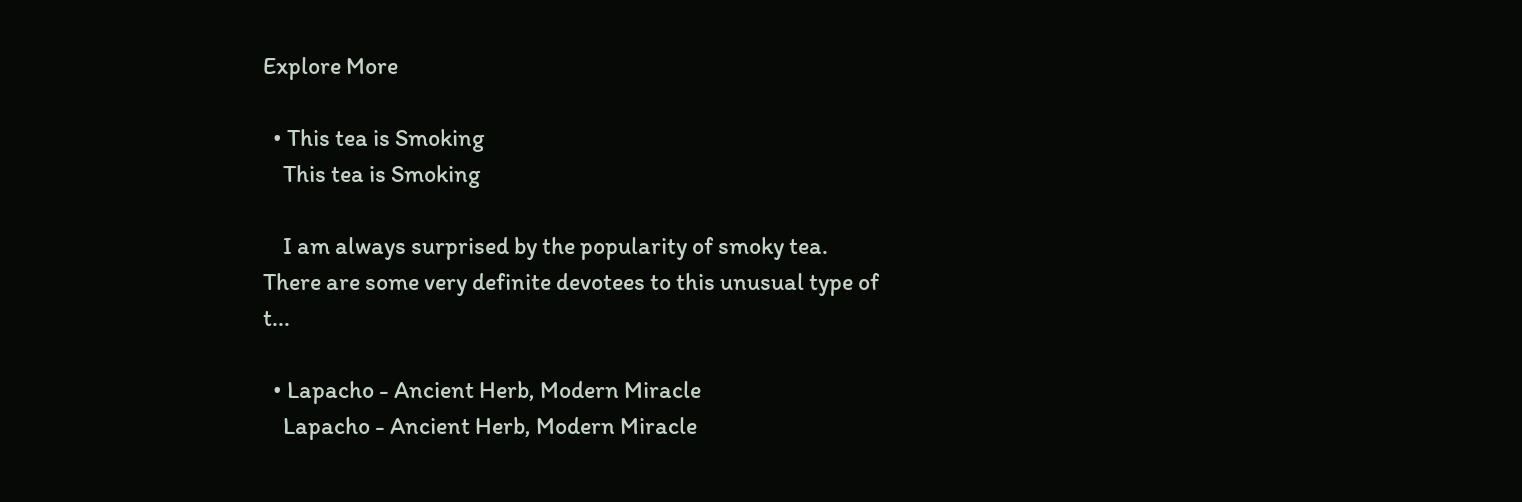Explore More

  • This tea is Smoking
    This tea is Smoking

    I am always surprised by the popularity of smoky tea. There are some very definite devotees to this unusual type of t...

  • Lapacho - Ancient Herb, Modern Miracle
    Lapacho - Ancient Herb, Modern Miracle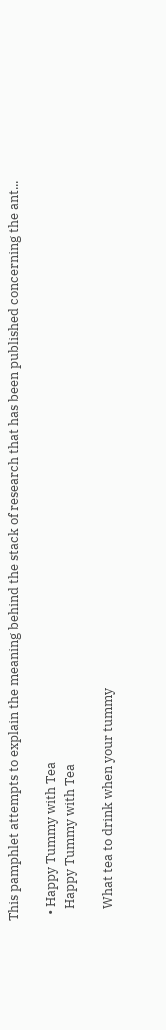This pamphlet attempts to explain the meaning behind the stack of research that has been published concerning the ant...

  • Happy Tummy with Tea
    Happy Tummy with Tea

    What tea to drink when your tummy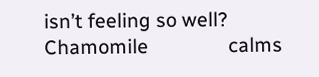isn’t feeling so well? Chamomile                calms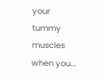your tummy muscles when you...